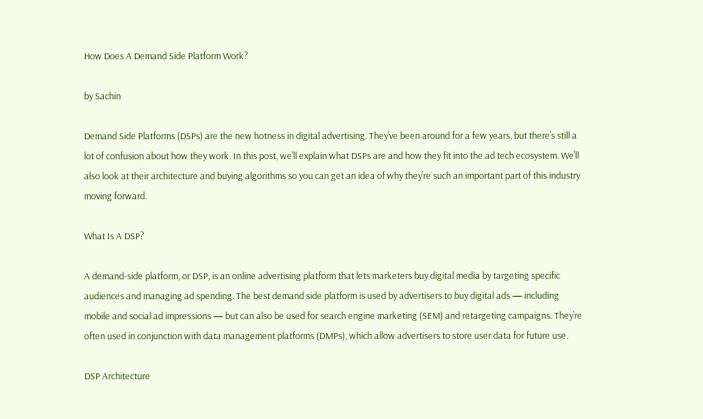How Does A Demand Side Platform Work?

by Sachin

Demand Side Platforms (DSPs) are the new hotness in digital advertising. They’ve been around for a few years, but there’s still a lot of confusion about how they work. In this post, we’ll explain what DSPs are and how they fit into the ad tech ecosystem. We’ll also look at their architecture and buying algorithms so you can get an idea of why they’re such an important part of this industry moving forward.

What Is A DSP?

A demand-side platform, or DSP, is an online advertising platform that lets marketers buy digital media by targeting specific audiences and managing ad spending. The best demand side platform is used by advertisers to buy digital ads — including mobile and social ad impressions — but can also be used for search engine marketing (SEM) and retargeting campaigns. They’re often used in conjunction with data management platforms (DMPs), which allow advertisers to store user data for future use.

DSP Architecture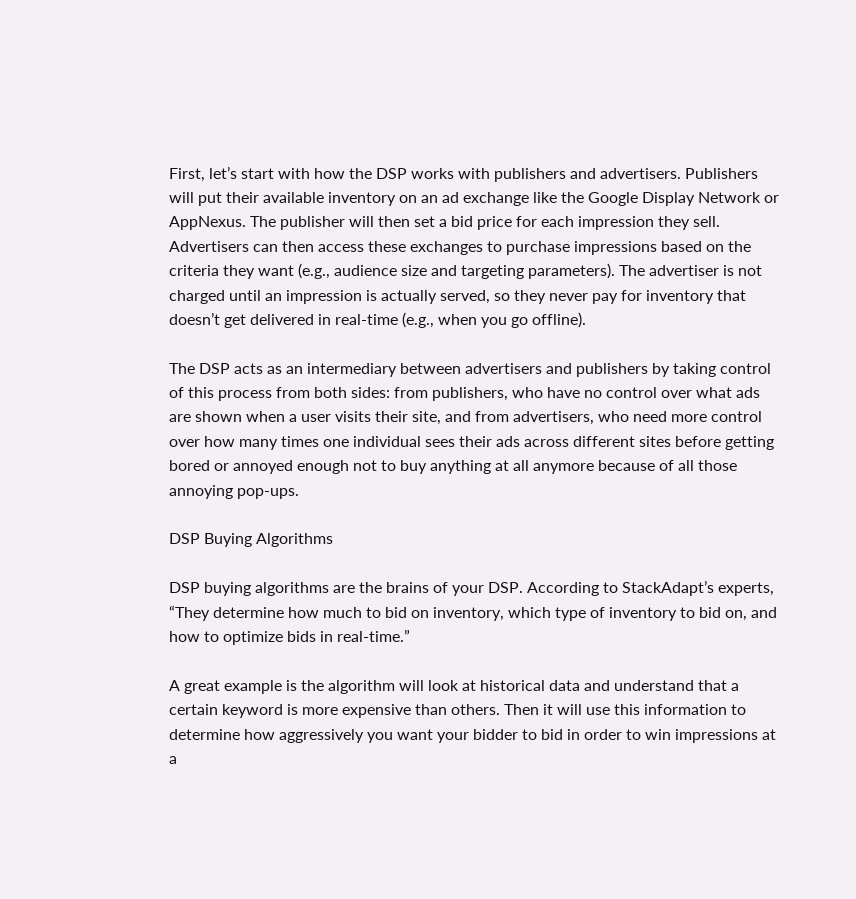First, let’s start with how the DSP works with publishers and advertisers. Publishers will put their available inventory on an ad exchange like the Google Display Network or AppNexus. The publisher will then set a bid price for each impression they sell. Advertisers can then access these exchanges to purchase impressions based on the criteria they want (e.g., audience size and targeting parameters). The advertiser is not charged until an impression is actually served, so they never pay for inventory that doesn’t get delivered in real-time (e.g., when you go offline).

The DSP acts as an intermediary between advertisers and publishers by taking control of this process from both sides: from publishers, who have no control over what ads are shown when a user visits their site, and from advertisers, who need more control over how many times one individual sees their ads across different sites before getting bored or annoyed enough not to buy anything at all anymore because of all those annoying pop-ups.

DSP Buying Algorithms

DSP buying algorithms are the brains of your DSP. According to StackAdapt’s experts, “They determine how much to bid on inventory, which type of inventory to bid on, and how to optimize bids in real-time.”

A great example is the algorithm will look at historical data and understand that a certain keyword is more expensive than others. Then it will use this information to determine how aggressively you want your bidder to bid in order to win impressions at a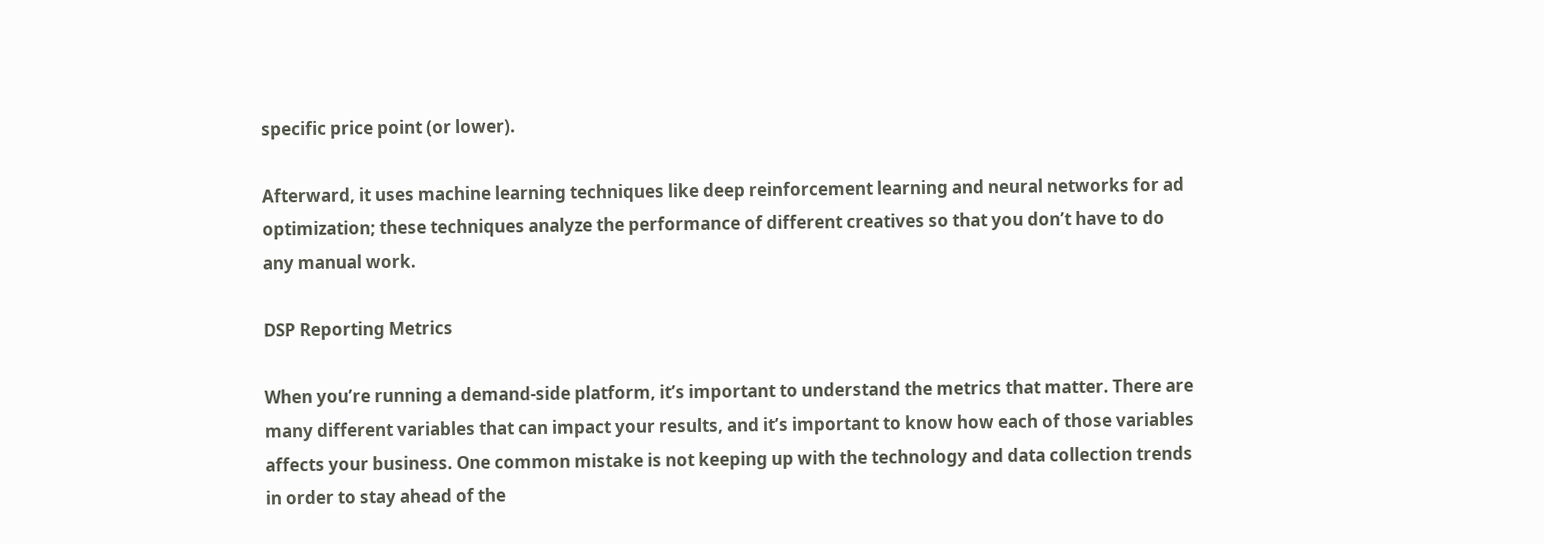specific price point (or lower).

Afterward, it uses machine learning techniques like deep reinforcement learning and neural networks for ad optimization; these techniques analyze the performance of different creatives so that you don’t have to do any manual work.

DSP Reporting Metrics

When you’re running a demand-side platform, it’s important to understand the metrics that matter. There are many different variables that can impact your results, and it’s important to know how each of those variables affects your business. One common mistake is not keeping up with the technology and data collection trends in order to stay ahead of the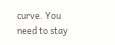curve. You need to stay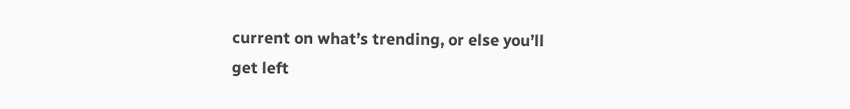current on what’s trending, or else you’ll get left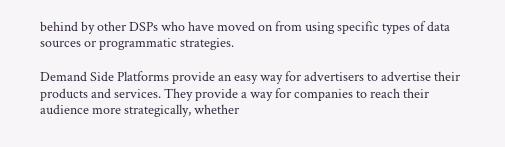behind by other DSPs who have moved on from using specific types of data sources or programmatic strategies.

Demand Side Platforms provide an easy way for advertisers to advertise their products and services. They provide a way for companies to reach their audience more strategically, whether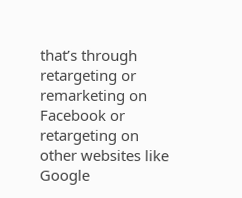that’s through retargeting or remarketing on Facebook or retargeting on other websites like Google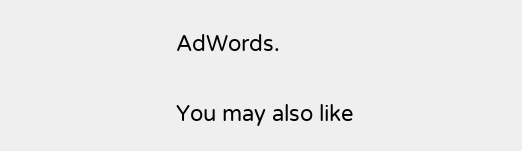AdWords.

You may also like